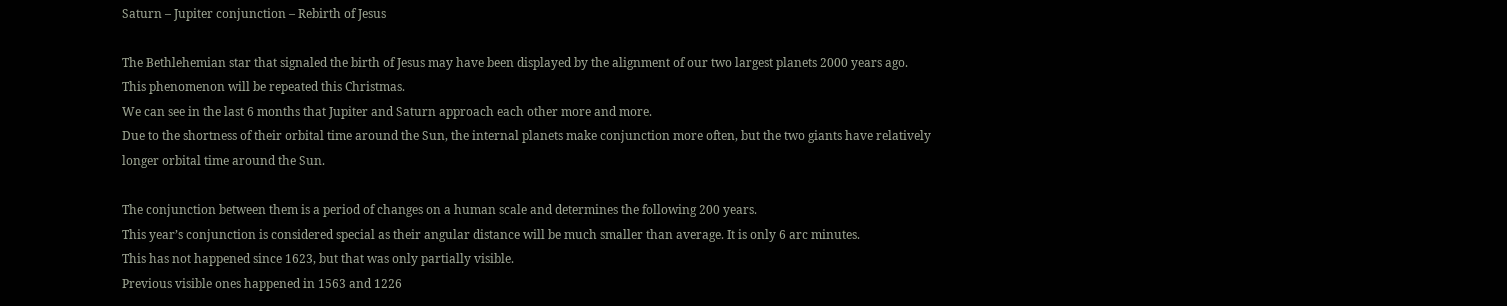Saturn – Jupiter conjunction – Rebirth of Jesus

The Bethlehemian star that signaled the birth of Jesus may have been displayed by the alignment of our two largest planets 2000 years ago.
This phenomenon will be repeated this Christmas.
We can see in the last 6 months that Jupiter and Saturn approach each other more and more.
Due to the shortness of their orbital time around the Sun, the internal planets make conjunction more often, but the two giants have relatively longer orbital time around the Sun.

The conjunction between them is a period of changes on a human scale and determines the following 200 years.
This year’s conjunction is considered special as their angular distance will be much smaller than average. It is only 6 arc minutes.
This has not happened since 1623, but that was only partially visible.
Previous visible ones happened in 1563 and 1226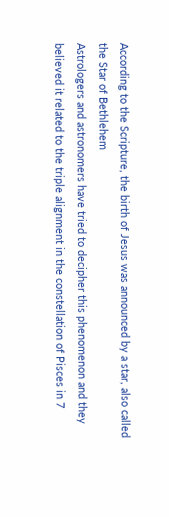According to the Scripture, the birth of Jesus was announced by a star, also called the Star of Bethlehem
Astrologers and astronomers have tried to decipher this phenomenon and they believed it related to the triple alignment in the constellation of Pisces in 7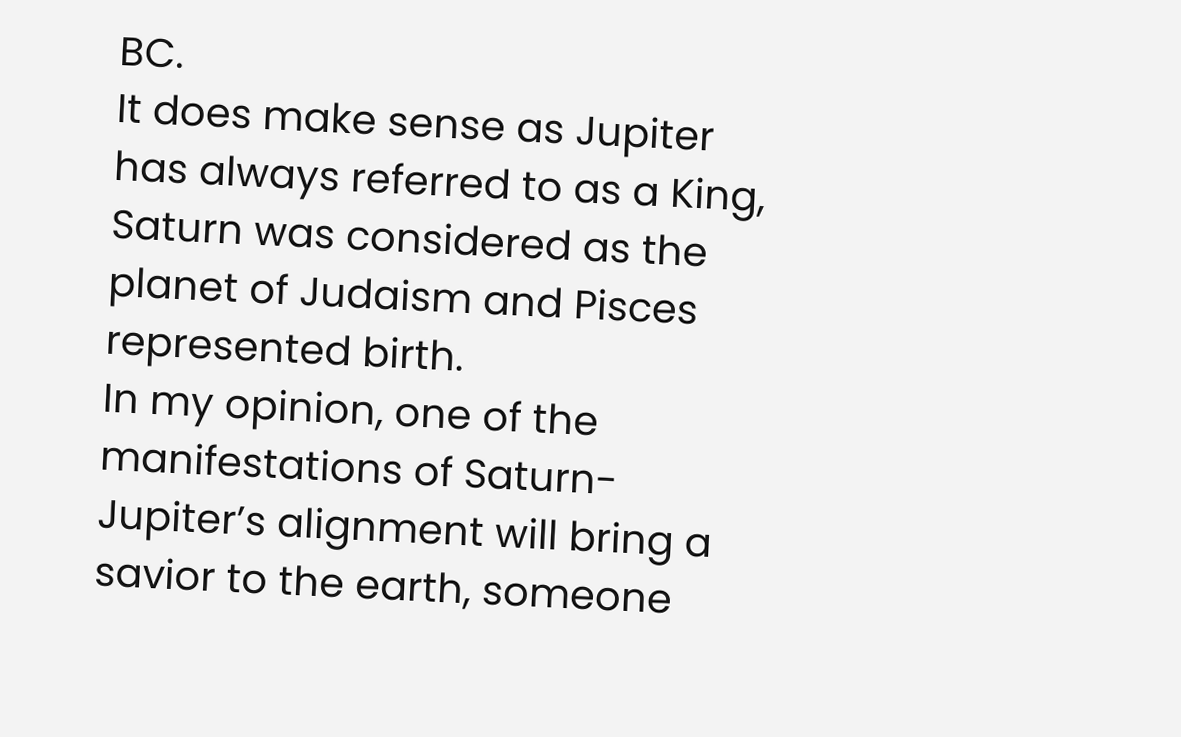BC.
It does make sense as Jupiter has always referred to as a King, Saturn was considered as the planet of Judaism and Pisces represented birth.
In my opinion, one of the manifestations of Saturn-Jupiter’s alignment will bring a savior to the earth, someone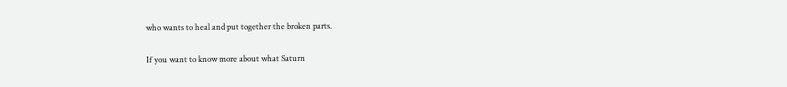who wants to heal and put together the broken parts.

If you want to know more about what Saturn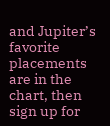and Jupiter’s favorite placements are in the chart, then sign up for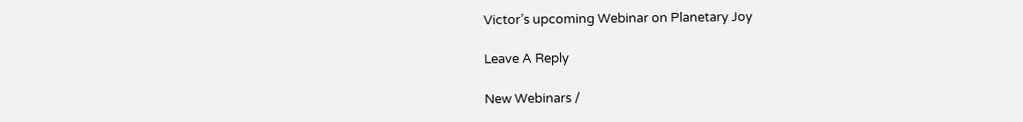Victor’s upcoming Webinar on Planetary Joy

Leave A Reply

New Webinars /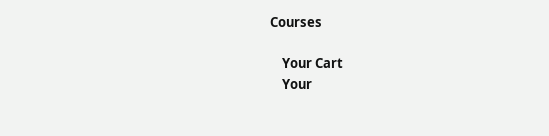Courses

    Your Cart
    Your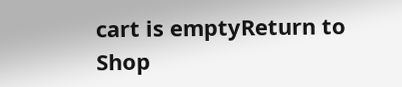cart is emptyReturn to Shop